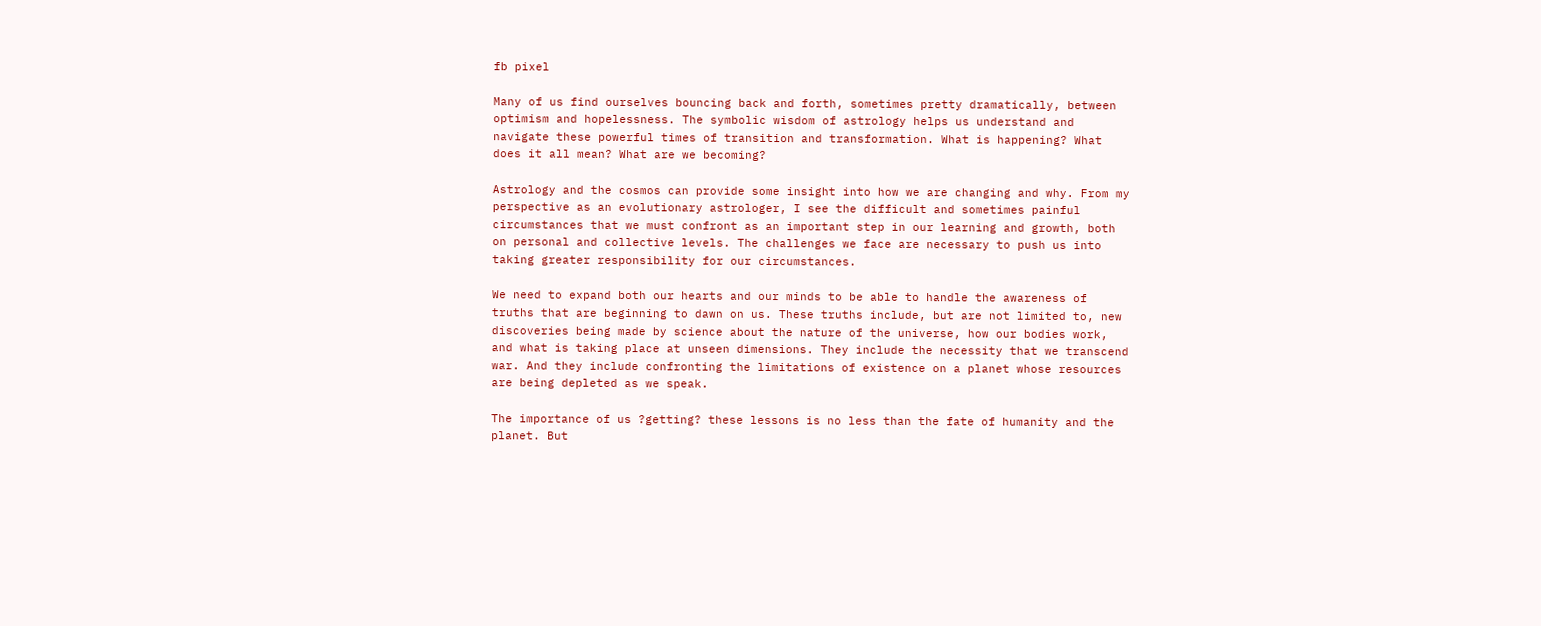fb pixel

Many of us find ourselves bouncing back and forth, sometimes pretty dramatically, between optimism and hopelessness. The symbolic wisdom of astrology helps us understand and navigate these powerful times of transition and transformation. What is happening? What does it all mean? What are we becoming?

Astrology and the cosmos can provide some insight into how we are changing and why. From my perspective as an evolutionary astrologer, I see the difficult and sometimes painful circumstances that we must confront as an important step in our learning and growth, both on personal and collective levels. The challenges we face are necessary to push us into taking greater responsibility for our circumstances.

We need to expand both our hearts and our minds to be able to handle the awareness of truths that are beginning to dawn on us. These truths include, but are not limited to, new discoveries being made by science about the nature of the universe, how our bodies work, and what is taking place at unseen dimensions. They include the necessity that we transcend war. And they include confronting the limitations of existence on a planet whose resources are being depleted as we speak.

The importance of us ?getting? these lessons is no less than the fate of humanity and the planet. But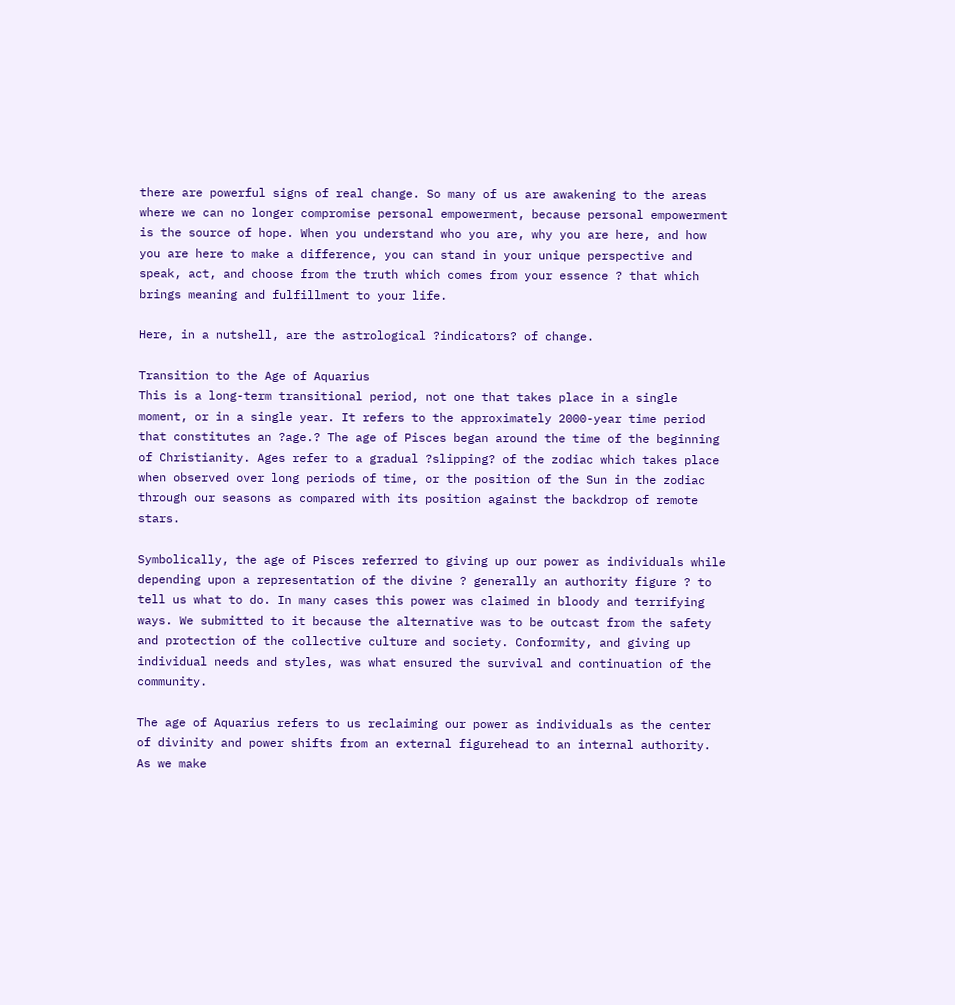there are powerful signs of real change. So many of us are awakening to the areas where we can no longer compromise personal empowerment, because personal empowerment is the source of hope. When you understand who you are, why you are here, and how you are here to make a difference, you can stand in your unique perspective and speak, act, and choose from the truth which comes from your essence ? that which brings meaning and fulfillment to your life.

Here, in a nutshell, are the astrological ?indicators? of change.

Transition to the Age of Aquarius
This is a long-term transitional period, not one that takes place in a single moment, or in a single year. It refers to the approximately 2000-year time period that constitutes an ?age.? The age of Pisces began around the time of the beginning of Christianity. Ages refer to a gradual ?slipping? of the zodiac which takes place when observed over long periods of time, or the position of the Sun in the zodiac through our seasons as compared with its position against the backdrop of remote stars.

Symbolically, the age of Pisces referred to giving up our power as individuals while depending upon a representation of the divine ? generally an authority figure ? to tell us what to do. In many cases this power was claimed in bloody and terrifying ways. We submitted to it because the alternative was to be outcast from the safety and protection of the collective culture and society. Conformity, and giving up individual needs and styles, was what ensured the survival and continuation of the community.

The age of Aquarius refers to us reclaiming our power as individuals as the center of divinity and power shifts from an external figurehead to an internal authority. As we make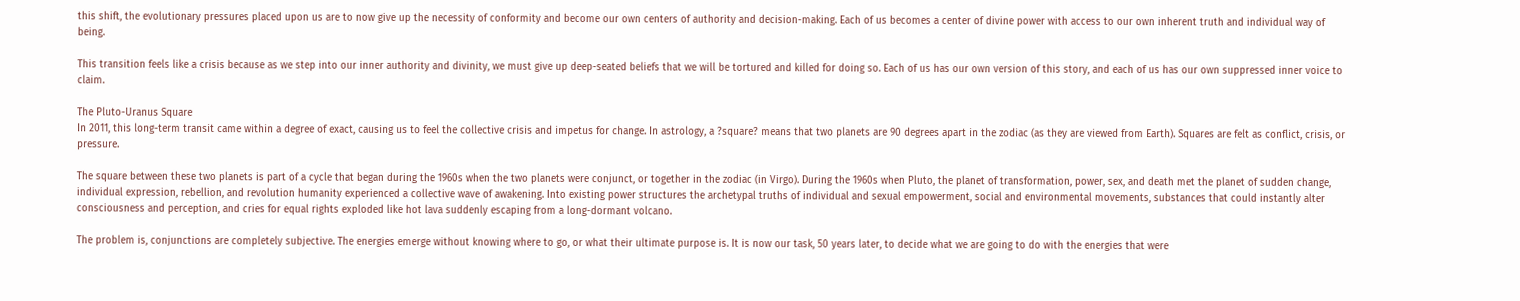this shift, the evolutionary pressures placed upon us are to now give up the necessity of conformity and become our own centers of authority and decision-making. Each of us becomes a center of divine power with access to our own inherent truth and individual way of being.

This transition feels like a crisis because as we step into our inner authority and divinity, we must give up deep-seated beliefs that we will be tortured and killed for doing so. Each of us has our own version of this story, and each of us has our own suppressed inner voice to claim.

The Pluto-Uranus Square
In 2011, this long-term transit came within a degree of exact, causing us to feel the collective crisis and impetus for change. In astrology, a ?square? means that two planets are 90 degrees apart in the zodiac (as they are viewed from Earth). Squares are felt as conflict, crisis, or pressure.

The square between these two planets is part of a cycle that began during the 1960s when the two planets were conjunct, or together in the zodiac (in Virgo). During the 1960s when Pluto, the planet of transformation, power, sex, and death met the planet of sudden change, individual expression, rebellion, and revolution humanity experienced a collective wave of awakening. Into existing power structures the archetypal truths of individual and sexual empowerment, social and environmental movements, substances that could instantly alter consciousness and perception, and cries for equal rights exploded like hot lava suddenly escaping from a long-dormant volcano.

The problem is, conjunctions are completely subjective. The energies emerge without knowing where to go, or what their ultimate purpose is. It is now our task, 50 years later, to decide what we are going to do with the energies that were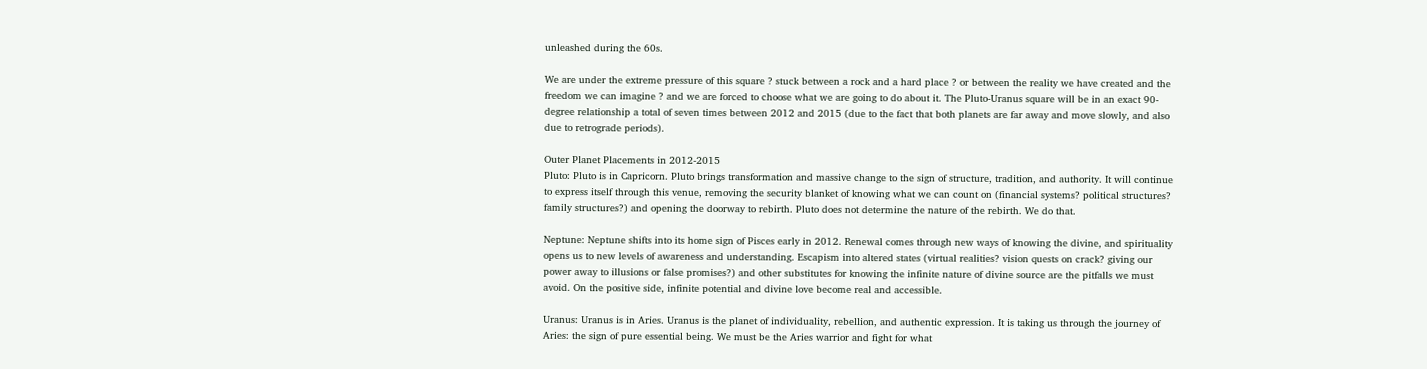unleashed during the 60s.

We are under the extreme pressure of this square ? stuck between a rock and a hard place ? or between the reality we have created and the freedom we can imagine ? and we are forced to choose what we are going to do about it. The Pluto-Uranus square will be in an exact 90-degree relationship a total of seven times between 2012 and 2015 (due to the fact that both planets are far away and move slowly, and also due to retrograde periods).

Outer Planet Placements in 2012-2015
Pluto: Pluto is in Capricorn. Pluto brings transformation and massive change to the sign of structure, tradition, and authority. It will continue to express itself through this venue, removing the security blanket of knowing what we can count on (financial systems? political structures? family structures?) and opening the doorway to rebirth. Pluto does not determine the nature of the rebirth. We do that.

Neptune: Neptune shifts into its home sign of Pisces early in 2012. Renewal comes through new ways of knowing the divine, and spirituality opens us to new levels of awareness and understanding. Escapism into altered states (virtual realities? vision quests on crack? giving our power away to illusions or false promises?) and other substitutes for knowing the infinite nature of divine source are the pitfalls we must avoid. On the positive side, infinite potential and divine love become real and accessible.

Uranus: Uranus is in Aries. Uranus is the planet of individuality, rebellion, and authentic expression. It is taking us through the journey of Aries: the sign of pure essential being. We must be the Aries warrior and fight for what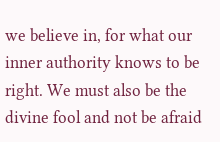we believe in, for what our inner authority knows to be right. We must also be the divine fool and not be afraid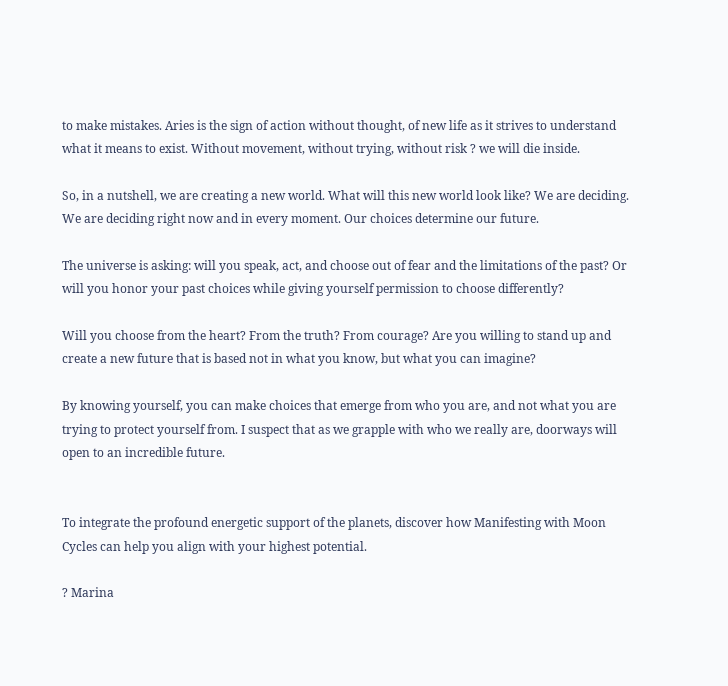to make mistakes. Aries is the sign of action without thought, of new life as it strives to understand what it means to exist. Without movement, without trying, without risk ? we will die inside.

So, in a nutshell, we are creating a new world. What will this new world look like? We are deciding. We are deciding right now and in every moment. Our choices determine our future.

The universe is asking: will you speak, act, and choose out of fear and the limitations of the past? Or will you honor your past choices while giving yourself permission to choose differently?

Will you choose from the heart? From the truth? From courage? Are you willing to stand up and create a new future that is based not in what you know, but what you can imagine?

By knowing yourself, you can make choices that emerge from who you are, and not what you are trying to protect yourself from. I suspect that as we grapple with who we really are, doorways will open to an incredible future.


To integrate the profound energetic support of the planets, discover how Manifesting with Moon Cycles can help you align with your highest potential.

? Marina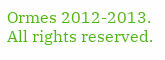Ormes 2012-2013. All rights reserved.